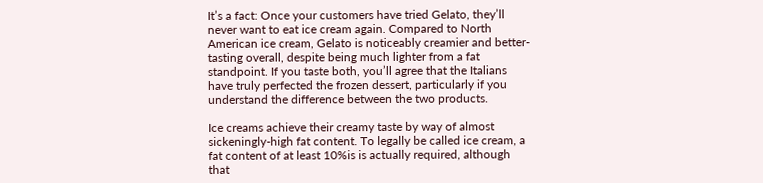It’s a fact: Once your customers have tried Gelato, they’ll never want to eat ice cream again. Compared to North American ice cream, Gelato is noticeably creamier and better-tasting overall, despite being much lighter from a fat standpoint. If you taste both, you’ll agree that the Italians have truly perfected the frozen dessert, particularly if you understand the difference between the two products.

Ice creams achieve their creamy taste by way of almost sickeningly-high fat content. To legally be called ice cream, a fat content of at least 10%is is actually required, although that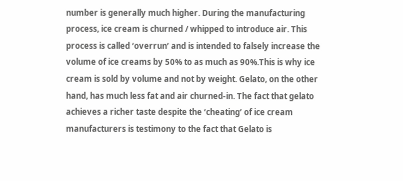number is generally much higher. During the manufacturing process, ice cream is churned / whipped to introduce air. This process is called ‘overrun’ and is intended to falsely increase the volume of ice creams by 50% to as much as 90%.This is why ice cream is sold by volume and not by weight. Gelato, on the other hand, has much less fat and air churned-in. The fact that gelato achieves a richer taste despite the ‘cheating’ of ice cream manufacturers is testimony to the fact that Gelato is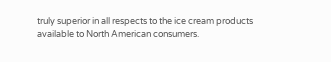truly superior in all respects to the ice cream products available to North American consumers.